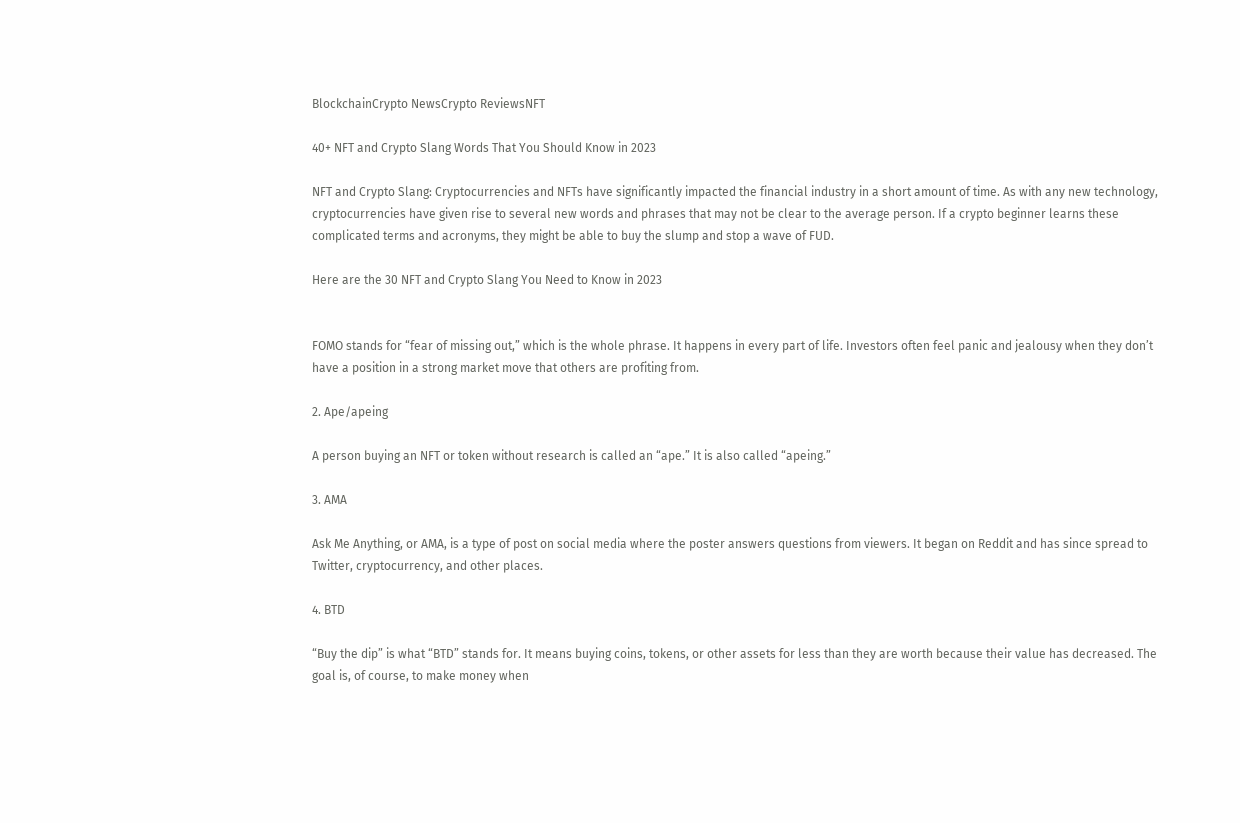BlockchainCrypto NewsCrypto ReviewsNFT

40+ NFT and Crypto Slang Words That You Should Know in 2023

NFT and Crypto Slang: Cryptocurrencies and NFTs have significantly impacted the financial industry in a short amount of time. As with any new technology, cryptocurrencies have given rise to several new words and phrases that may not be clear to the average person. If a crypto beginner learns these complicated terms and acronyms, they might be able to buy the slump and stop a wave of FUD.

Here are the 30 NFT and Crypto Slang You Need to Know in 2023


FOMO stands for “fear of missing out,” which is the whole phrase. It happens in every part of life. Investors often feel panic and jealousy when they don’t have a position in a strong market move that others are profiting from.

2. Ape/apeing

A person buying an NFT or token without research is called an “ape.” It is also called “apeing.”

3. AMA

Ask Me Anything, or AMA, is a type of post on social media where the poster answers questions from viewers. It began on Reddit and has since spread to Twitter, cryptocurrency, and other places.

4. BTD

“Buy the dip” is what “BTD” stands for. It means buying coins, tokens, or other assets for less than they are worth because their value has decreased. The goal is, of course, to make money when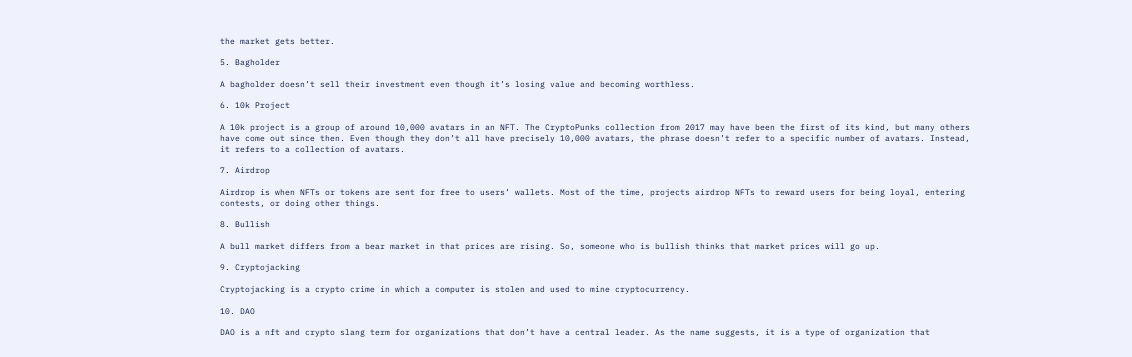the market gets better.

5. Bagholder

A bagholder doesn’t sell their investment even though it’s losing value and becoming worthless.

6. 10k Project

A 10k project is a group of around 10,000 avatars in an NFT. The CryptoPunks collection from 2017 may have been the first of its kind, but many others have come out since then. Even though they don’t all have precisely 10,000 avatars, the phrase doesn’t refer to a specific number of avatars. Instead, it refers to a collection of avatars.

7. Airdrop

Airdrop is when NFTs or tokens are sent for free to users’ wallets. Most of the time, projects airdrop NFTs to reward users for being loyal, entering contests, or doing other things.

8. Bullish

A bull market differs from a bear market in that prices are rising. So, someone who is bullish thinks that market prices will go up.

9. Cryptojacking

Cryptojacking is a crypto crime in which a computer is stolen and used to mine cryptocurrency.

10. DAO

DAO is a nft and crypto slang term for organizations that don’t have a central leader. As the name suggests, it is a type of organization that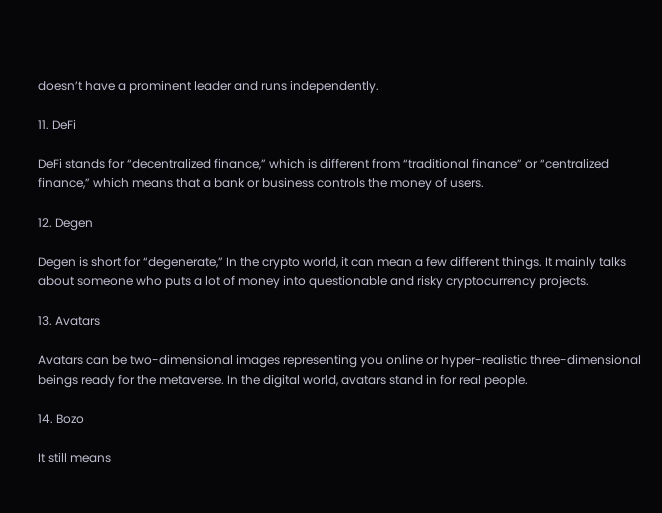doesn’t have a prominent leader and runs independently.

11. DeFi

DeFi stands for “decentralized finance,” which is different from “traditional finance” or “centralized finance,” which means that a bank or business controls the money of users.

12. Degen

Degen is short for “degenerate,” In the crypto world, it can mean a few different things. It mainly talks about someone who puts a lot of money into questionable and risky cryptocurrency projects.

13. Avatars

Avatars can be two-dimensional images representing you online or hyper-realistic three-dimensional beings ready for the metaverse. In the digital world, avatars stand in for real people.

14. Bozo

It still means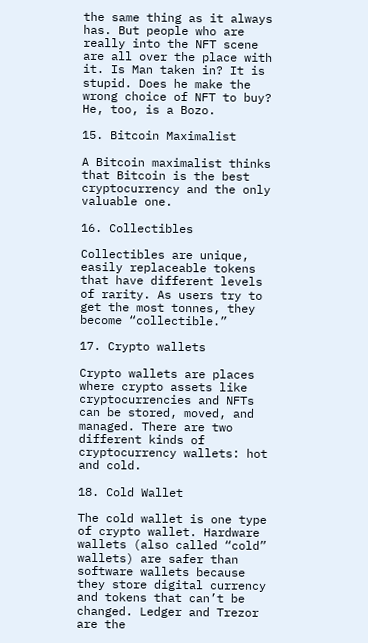the same thing as it always has. But people who are really into the NFT scene are all over the place with it. Is Man taken in? It is stupid. Does he make the wrong choice of NFT to buy? He, too, is a Bozo.

15. Bitcoin Maximalist

A Bitcoin maximalist thinks that Bitcoin is the best cryptocurrency and the only valuable one.

16. Collectibles

Collectibles are unique, easily replaceable tokens that have different levels of rarity. As users try to get the most tonnes, they become “collectible.”

17. Crypto wallets

Crypto wallets are places where crypto assets like cryptocurrencies and NFTs can be stored, moved, and managed. There are two different kinds of cryptocurrency wallets: hot and cold.

18. Cold Wallet

The cold wallet is one type of crypto wallet. Hardware wallets (also called “cold” wallets) are safer than software wallets because they store digital currency and tokens that can’t be changed. Ledger and Trezor are the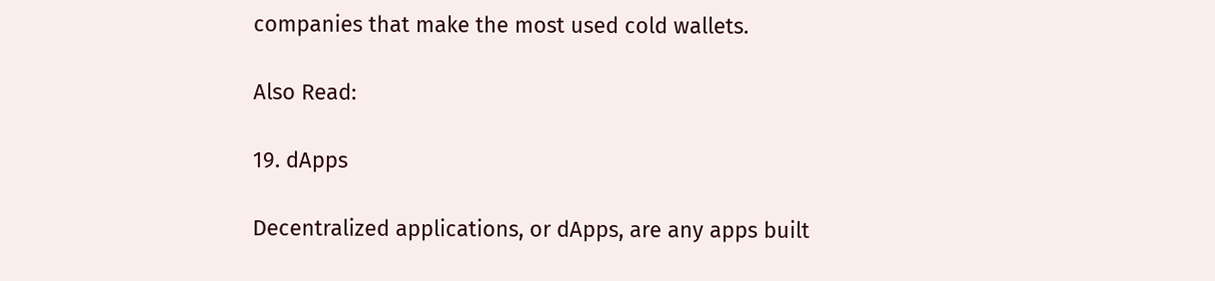companies that make the most used cold wallets.

Also Read:

19. dApps

Decentralized applications, or dApps, are any apps built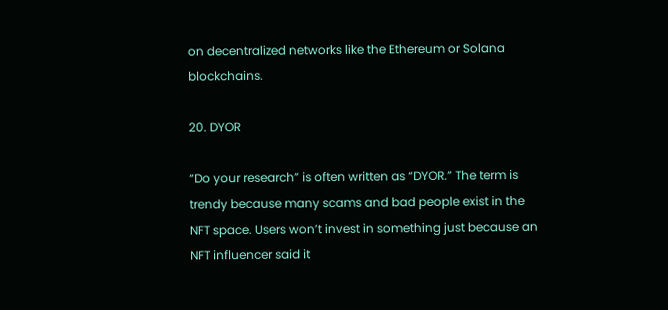on decentralized networks like the Ethereum or Solana blockchains.

20. DYOR

“Do your research” is often written as “DYOR.” The term is trendy because many scams and bad people exist in the NFT space. Users won’t invest in something just because an NFT influencer said it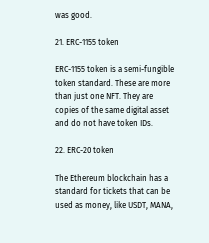was good.

21. ERC-1155 token

ERC-1155 token is a semi-fungible token standard. These are more than just one NFT. They are copies of the same digital asset and do not have token IDs.

22. ERC-20 token

The Ethereum blockchain has a standard for tickets that can be used as money, like USDT, MANA,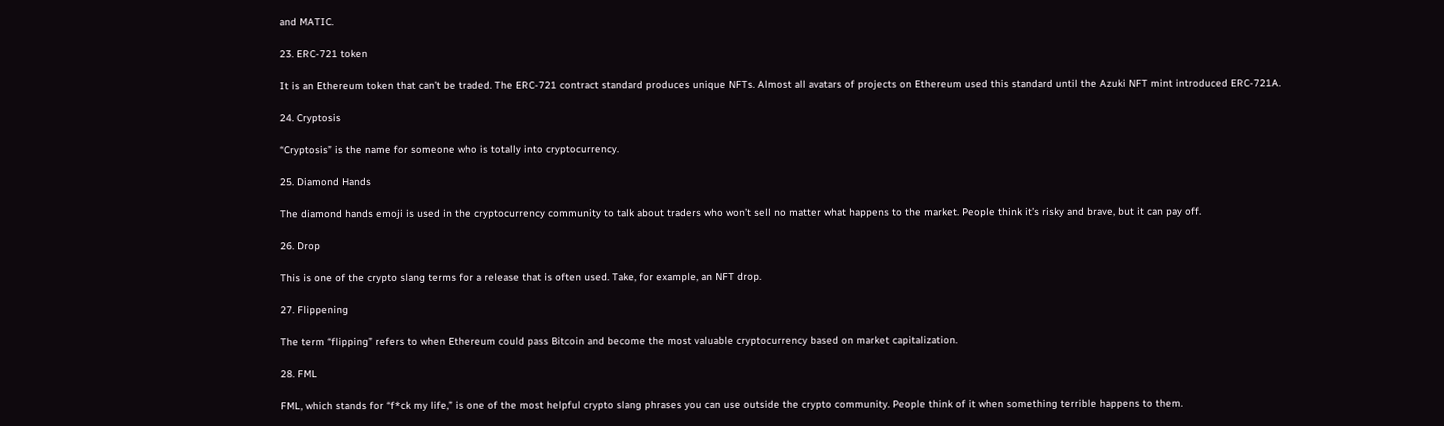and MATIC.

23. ERC-721 token

It is an Ethereum token that can’t be traded. The ERC-721 contract standard produces unique NFTs. Almost all avatars of projects on Ethereum used this standard until the Azuki NFT mint introduced ERC-721A.

24. Cryptosis

“Cryptosis” is the name for someone who is totally into cryptocurrency.

25. Diamond Hands

The diamond hands emoji is used in the cryptocurrency community to talk about traders who won’t sell no matter what happens to the market. People think it’s risky and brave, but it can pay off.

26. Drop

This is one of the crypto slang terms for a release that is often used. Take, for example, an NFT drop.

27. Flippening

The term “flipping” refers to when Ethereum could pass Bitcoin and become the most valuable cryptocurrency based on market capitalization.

28. FML

FML, which stands for “f*ck my life,” is one of the most helpful crypto slang phrases you can use outside the crypto community. People think of it when something terrible happens to them.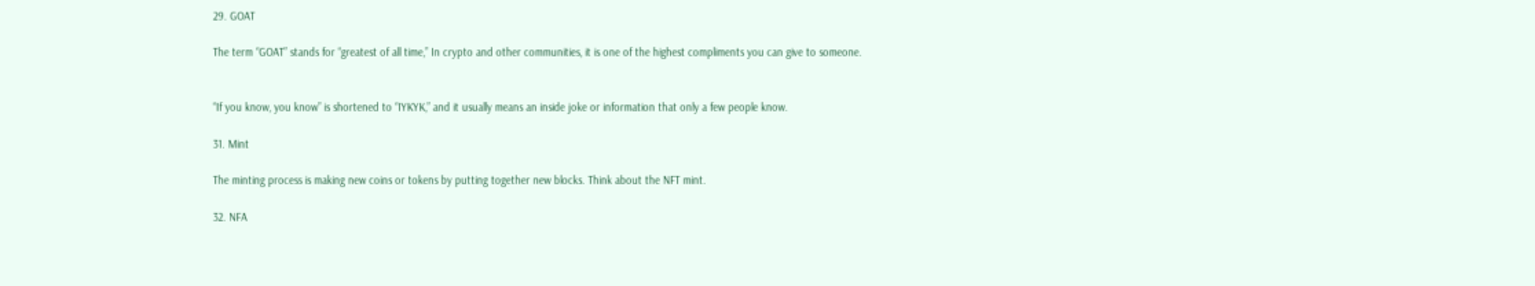29. GOAT

The term “GOAT” stands for “greatest of all time,” In crypto and other communities, it is one of the highest compliments you can give to someone.


“If you know, you know” is shortened to “IYKYK,” and it usually means an inside joke or information that only a few people know.

31. Mint

The minting process is making new coins or tokens by putting together new blocks. Think about the NFT mint.

32. NFA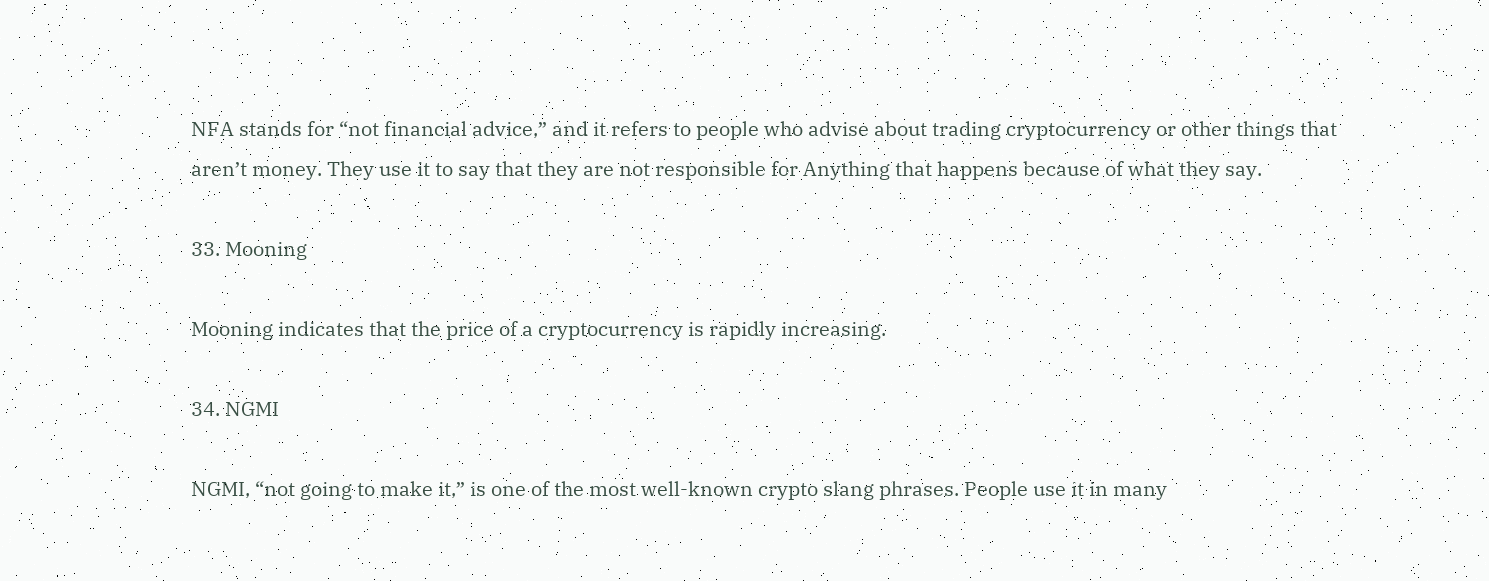NFA stands for “not financial advice,” and it refers to people who advise about trading cryptocurrency or other things that aren’t money. They use it to say that they are not responsible for Anything that happens because of what they say.

33. Mooning

Mooning indicates that the price of a cryptocurrency is rapidly increasing.

34. NGMI

NGMI, “not going to make it,” is one of the most well-known crypto slang phrases. People use it in many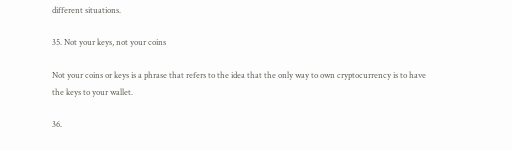different situations.

35. Not your keys, not your coins

Not your coins or keys is a phrase that refers to the idea that the only way to own cryptocurrency is to have the keys to your wallet.

36.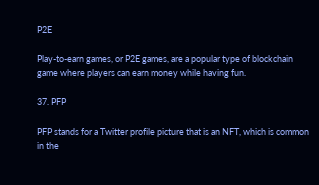P2E

Play-to-earn games, or P2E games, are a popular type of blockchain game where players can earn money while having fun.

37. PFP

PFP stands for a Twitter profile picture that is an NFT, which is common in the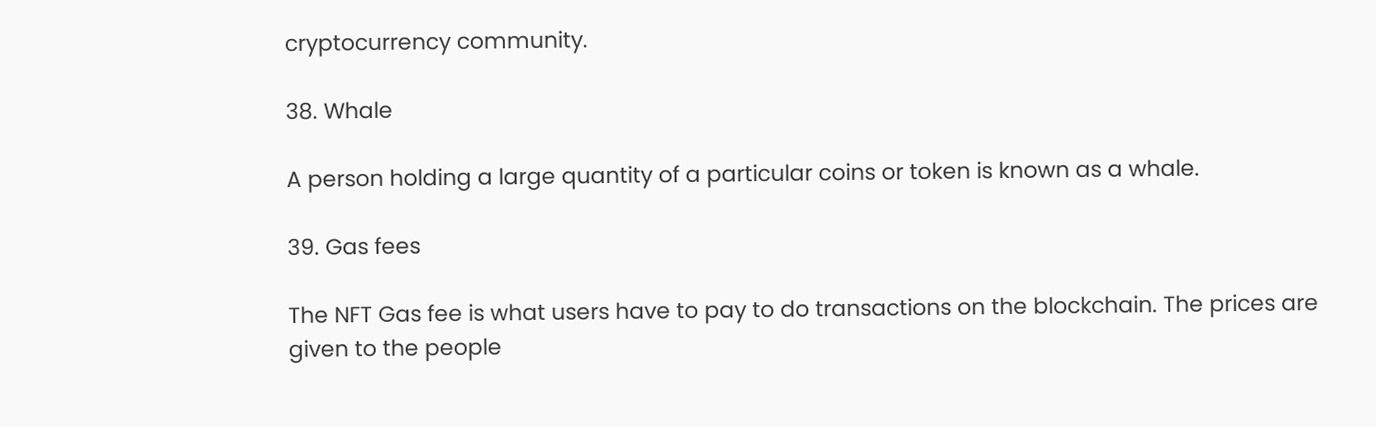cryptocurrency community.

38. Whale

A person holding a large quantity of a particular coins or token is known as a whale.

39. Gas fees

The NFT Gas fee is what users have to pay to do transactions on the blockchain. The prices are given to the people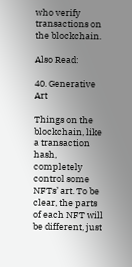who verify transactions on the blockchain.

Also Read:

40. Generative Art

Things on the blockchain, like a transaction hash, completely control some NFTs’ art. To be clear, the parts of each NFT will be different, just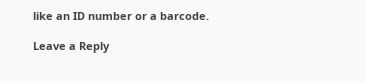like an ID number or a barcode.

Leave a Reply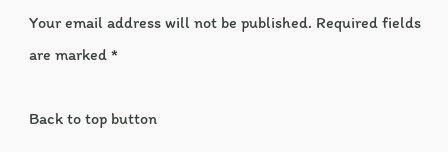Your email address will not be published. Required fields are marked *

Back to top button